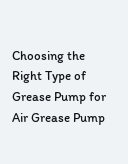Choosing the Right Type of Grease Pump for Air Grease Pump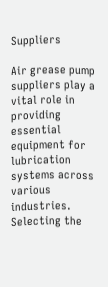Suppliers

Air grease pump suppliers play a vital role in providing essential equipment for lubrication systems across various industries. Selecting the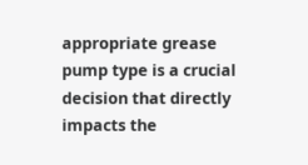appropriate grease pump type is a crucial decision that directly impacts the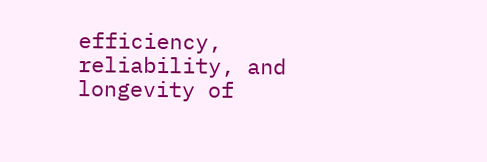efficiency, reliability, and longevity of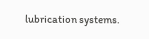lubrication systems.